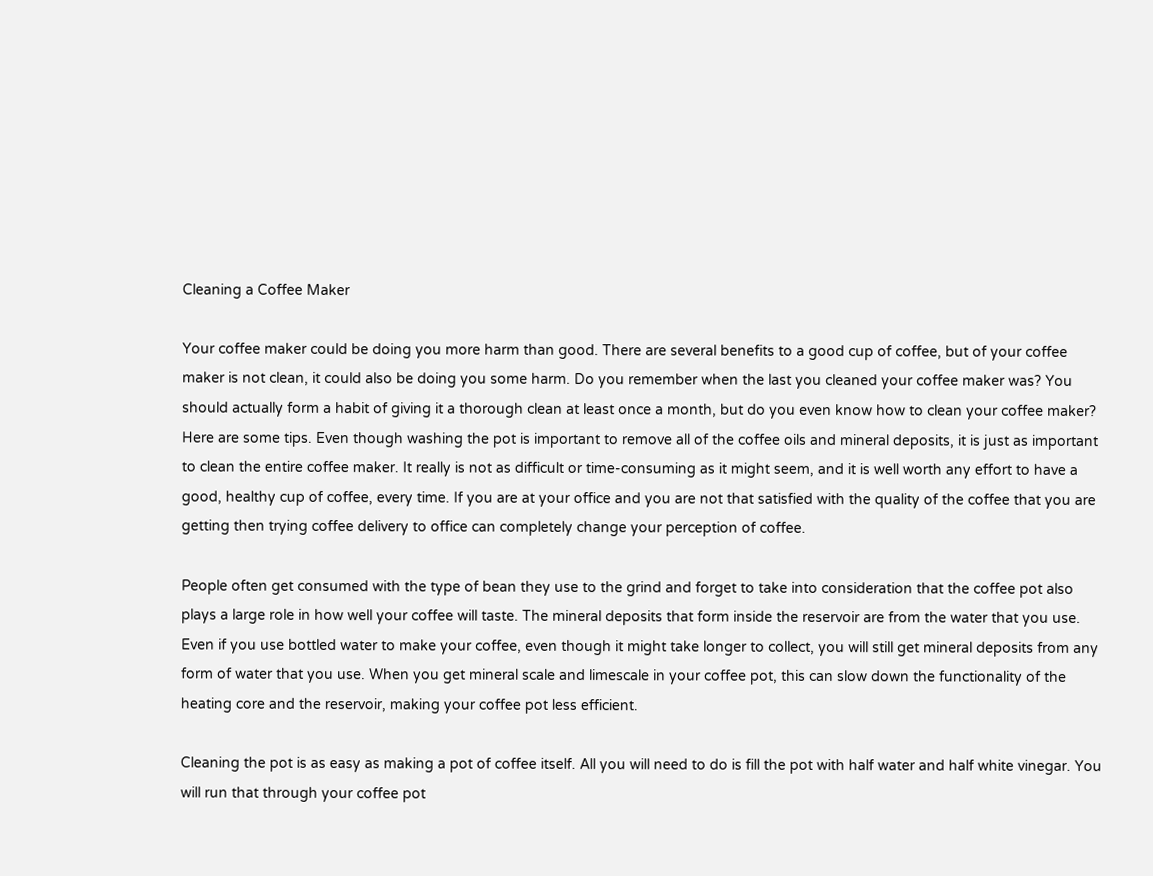Cleaning a Coffee Maker

Your coffee maker could be doing you more harm than good. There are several benefits to a good cup of coffee, but of your coffee maker is not clean, it could also be doing you some harm. Do you remember when the last you cleaned your coffee maker was? You should actually form a habit of giving it a thorough clean at least once a month, but do you even know how to clean your coffee maker? Here are some tips. Even though washing the pot is important to remove all of the coffee oils and mineral deposits, it is just as important to clean the entire coffee maker. It really is not as difficult or time-consuming as it might seem, and it is well worth any effort to have a good, healthy cup of coffee, every time. If you are at your office and you are not that satisfied with the quality of the coffee that you are getting then trying coffee delivery to office can completely change your perception of coffee.

People often get consumed with the type of bean they use to the grind and forget to take into consideration that the coffee pot also plays a large role in how well your coffee will taste. The mineral deposits that form inside the reservoir are from the water that you use. Even if you use bottled water to make your coffee, even though it might take longer to collect, you will still get mineral deposits from any form of water that you use. When you get mineral scale and limescale in your coffee pot, this can slow down the functionality of the heating core and the reservoir, making your coffee pot less efficient.

Cleaning the pot is as easy as making a pot of coffee itself. All you will need to do is fill the pot with half water and half white vinegar. You will run that through your coffee pot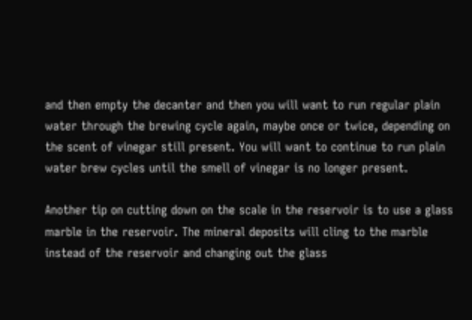and then empty the decanter and then you will want to run regular plain water through the brewing cycle again, maybe once or twice, depending on the scent of vinegar still present. You will want to continue to run plain water brew cycles until the smell of vinegar is no longer present.

Another tip on cutting down on the scale in the reservoir is to use a glass marble in the reservoir. The mineral deposits will cling to the marble instead of the reservoir and changing out the glass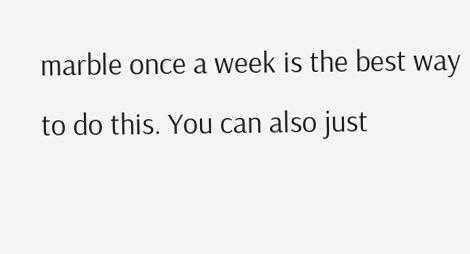marble once a week is the best way to do this. You can also just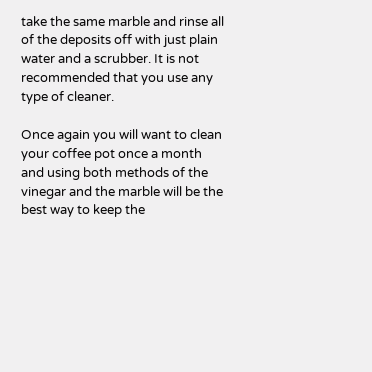take the same marble and rinse all of the deposits off with just plain water and a scrubber. It is not recommended that you use any type of cleaner.

Once again you will want to clean your coffee pot once a month and using both methods of the vinegar and the marble will be the best way to keep the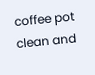coffee pot clean and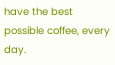have the best possible coffee, every day.